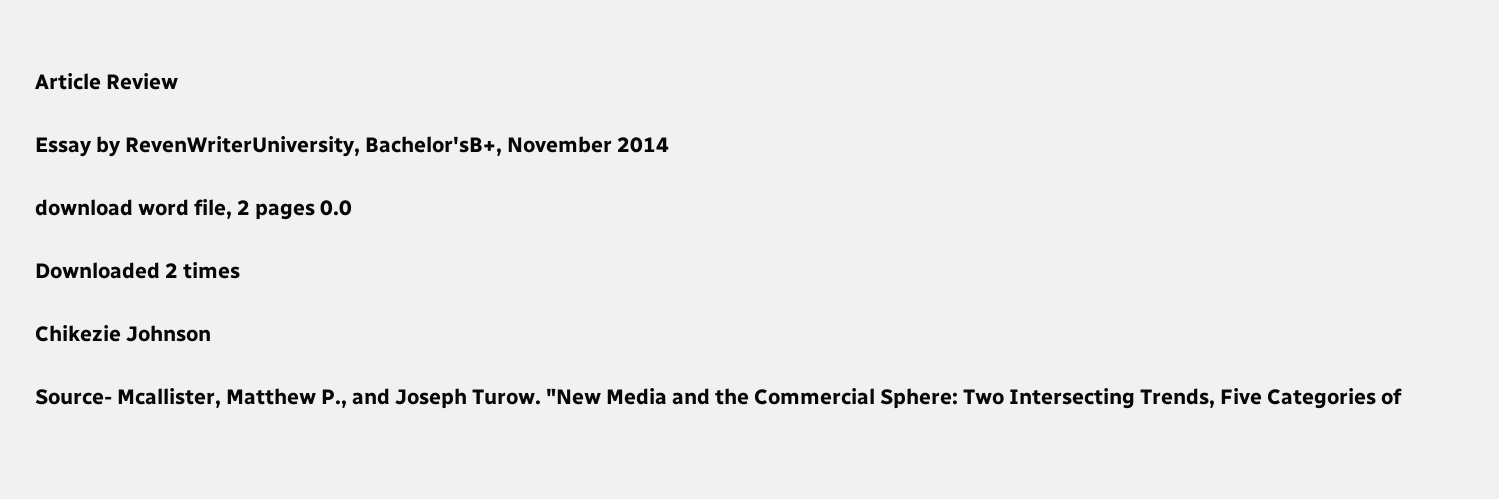Article Review

Essay by RevenWriterUniversity, Bachelor'sB+, November 2014

download word file, 2 pages 0.0

Downloaded 2 times

Chikezie Johnson

Source- Mcallister, Matthew P., and Joseph Turow. "New Media and the Commercial Sphere: Two Intersecting Trends, Five Categories of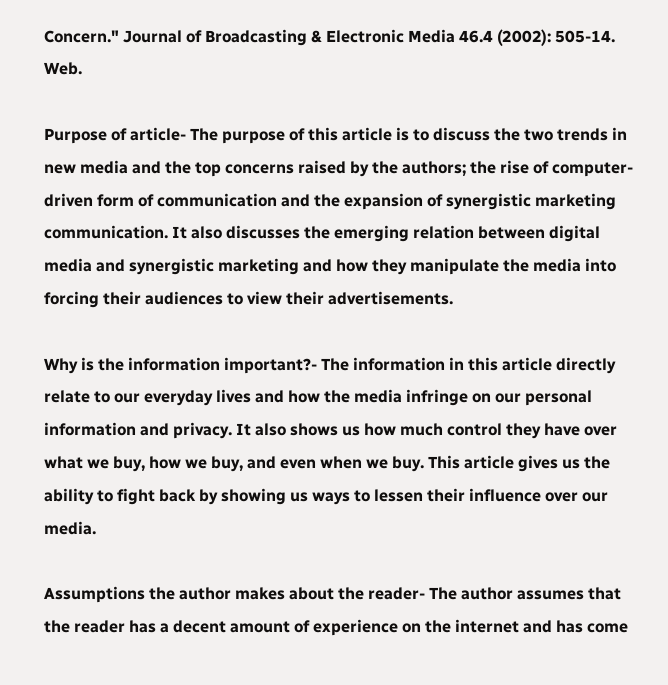Concern." Journal of Broadcasting & Electronic Media 46.4 (2002): 505-14. Web.

Purpose of article- The purpose of this article is to discuss the two trends in new media and the top concerns raised by the authors; the rise of computer-driven form of communication and the expansion of synergistic marketing communication. It also discusses the emerging relation between digital media and synergistic marketing and how they manipulate the media into forcing their audiences to view their advertisements.

Why is the information important?- The information in this article directly relate to our everyday lives and how the media infringe on our personal information and privacy. It also shows us how much control they have over what we buy, how we buy, and even when we buy. This article gives us the ability to fight back by showing us ways to lessen their influence over our media.

Assumptions the author makes about the reader- The author assumes that the reader has a decent amount of experience on the internet and has come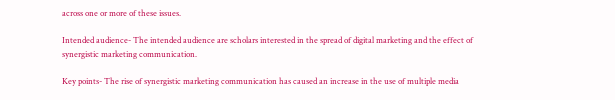across one or more of these issues.

Intended audience- The intended audience are scholars interested in the spread of digital marketing and the effect of synergistic marketing communication.

Key points- The rise of synergistic marketing communication has caused an increase in the use of multiple media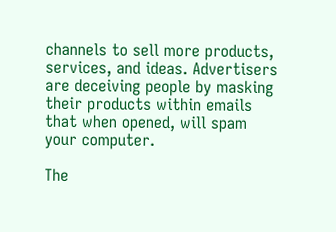channels to sell more products, services, and ideas. Advertisers are deceiving people by masking their products within emails that when opened, will spam your computer.

The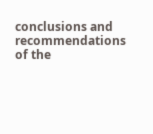conclusions and recommendations of the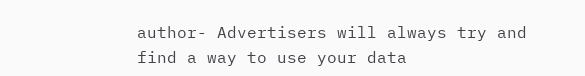author- Advertisers will always try and find a way to use your data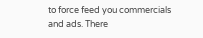to force feed you commercials and ads. There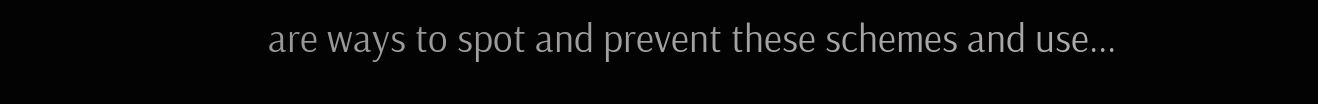are ways to spot and prevent these schemes and use...